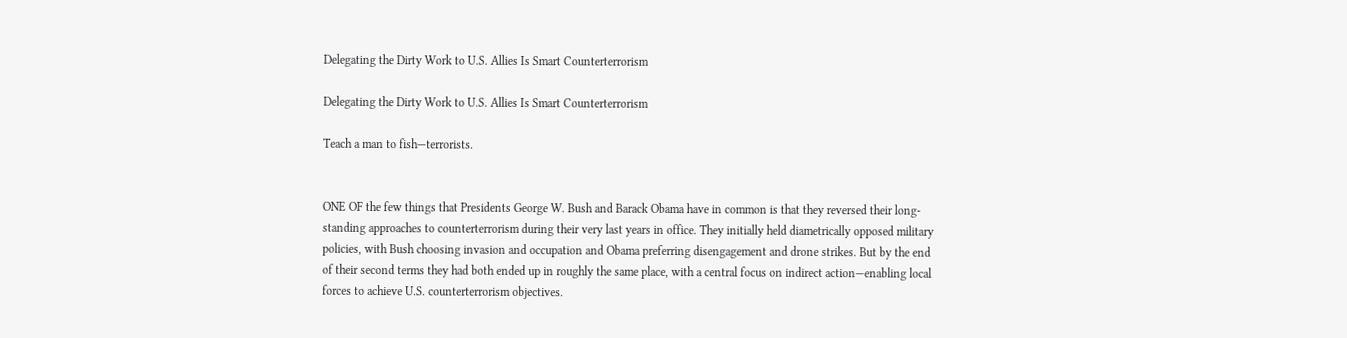Delegating the Dirty Work to U.S. Allies Is Smart Counterterrorism

Delegating the Dirty Work to U.S. Allies Is Smart Counterterrorism

Teach a man to fish—terrorists.


ONE OF the few things that Presidents George W. Bush and Barack Obama have in common is that they reversed their long-standing approaches to counterterrorism during their very last years in office. They initially held diametrically opposed military policies, with Bush choosing invasion and occupation and Obama preferring disengagement and drone strikes. But by the end of their second terms they had both ended up in roughly the same place, with a central focus on indirect action—enabling local forces to achieve U.S. counterterrorism objectives.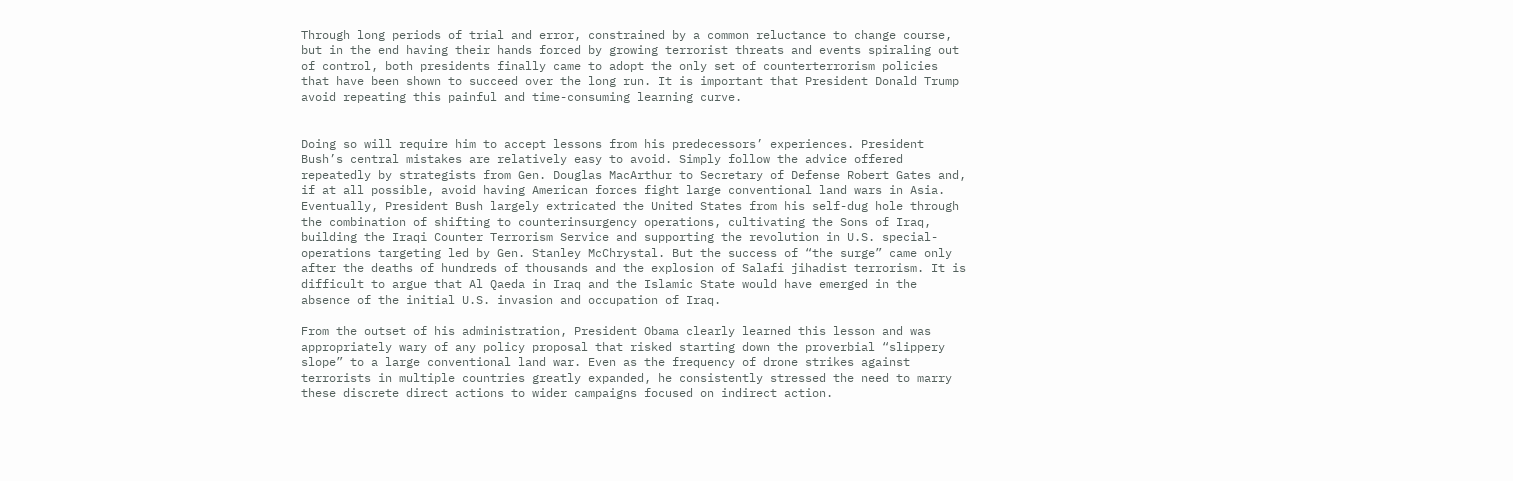Through long periods of trial and error, constrained by a common reluctance to change course, but in the end having their hands forced by growing terrorist threats and events spiraling out of control, both presidents finally came to adopt the only set of counterterrorism policies that have been shown to succeed over the long run. It is important that President Donald Trump avoid repeating this painful and time-consuming learning curve.


Doing so will require him to accept lessons from his predecessors’ experiences. President Bush’s central mistakes are relatively easy to avoid. Simply follow the advice offered repeatedly by strategists from Gen. Douglas MacArthur to Secretary of Defense Robert Gates and, if at all possible, avoid having American forces fight large conventional land wars in Asia. Eventually, President Bush largely extricated the United States from his self-dug hole through the combination of shifting to counterinsurgency operations, cultivating the Sons of Iraq, building the Iraqi Counter Terrorism Service and supporting the revolution in U.S. special-operations targeting led by Gen. Stanley McChrystal. But the success of “the surge” came only after the deaths of hundreds of thousands and the explosion of Salafi jihadist terrorism. It is difficult to argue that Al Qaeda in Iraq and the Islamic State would have emerged in the absence of the initial U.S. invasion and occupation of Iraq.

From the outset of his administration, President Obama clearly learned this lesson and was appropriately wary of any policy proposal that risked starting down the proverbial “slippery slope” to a large conventional land war. Even as the frequency of drone strikes against terrorists in multiple countries greatly expanded, he consistently stressed the need to marry these discrete direct actions to wider campaigns focused on indirect action.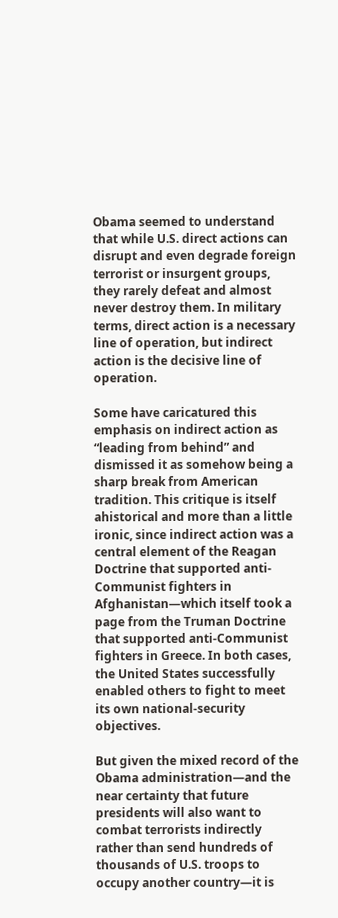Obama seemed to understand that while U.S. direct actions can disrupt and even degrade foreign terrorist or insurgent groups, they rarely defeat and almost never destroy them. In military terms, direct action is a necessary line of operation, but indirect action is the decisive line of operation.

Some have caricatured this emphasis on indirect action as “leading from behind” and dismissed it as somehow being a sharp break from American tradition. This critique is itself ahistorical and more than a little ironic, since indirect action was a central element of the Reagan Doctrine that supported anti-Communist fighters in Afghanistan—which itself took a page from the Truman Doctrine that supported anti-Communist fighters in Greece. In both cases, the United States successfully enabled others to fight to meet its own national-security objectives.

But given the mixed record of the Obama administration—and the near certainty that future presidents will also want to combat terrorists indirectly rather than send hundreds of thousands of U.S. troops to occupy another country—it is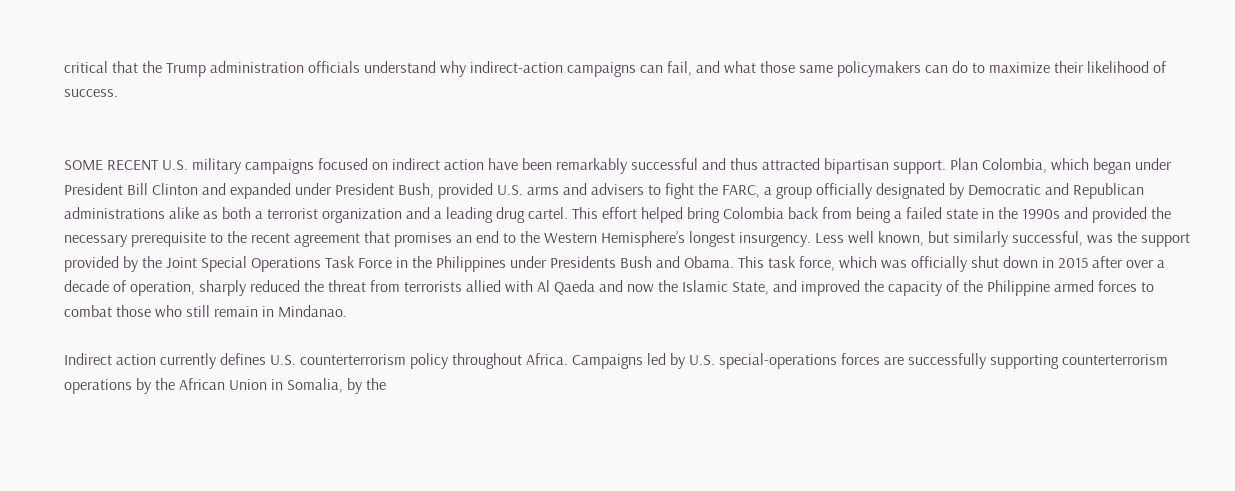critical that the Trump administration officials understand why indirect-action campaigns can fail, and what those same policymakers can do to maximize their likelihood of success.


SOME RECENT U.S. military campaigns focused on indirect action have been remarkably successful and thus attracted bipartisan support. Plan Colombia, which began under President Bill Clinton and expanded under President Bush, provided U.S. arms and advisers to fight the FARC, a group officially designated by Democratic and Republican administrations alike as both a terrorist organization and a leading drug cartel. This effort helped bring Colombia back from being a failed state in the 1990s and provided the necessary prerequisite to the recent agreement that promises an end to the Western Hemisphere’s longest insurgency. Less well known, but similarly successful, was the support provided by the Joint Special Operations Task Force in the Philippines under Presidents Bush and Obama. This task force, which was officially shut down in 2015 after over a decade of operation, sharply reduced the threat from terrorists allied with Al Qaeda and now the Islamic State, and improved the capacity of the Philippine armed forces to combat those who still remain in Mindanao.

Indirect action currently defines U.S. counterterrorism policy throughout Africa. Campaigns led by U.S. special-operations forces are successfully supporting counterterrorism operations by the African Union in Somalia, by the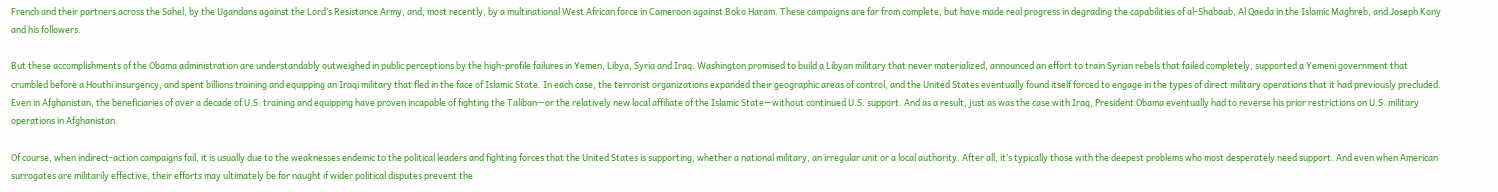French and their partners across the Sahel, by the Ugandans against the Lord’s Resistance Army, and, most recently, by a multinational West African force in Cameroon against Boko Haram. These campaigns are far from complete, but have made real progress in degrading the capabilities of al-Shabaab, Al Qaeda in the Islamic Maghreb, and Joseph Kony and his followers.

But these accomplishments of the Obama administration are understandably outweighed in public perceptions by the high-profile failures in Yemen, Libya, Syria and Iraq. Washington promised to build a Libyan military that never materialized, announced an effort to train Syrian rebels that failed completely, supported a Yemeni government that crumbled before a Houthi insurgency, and spent billions training and equipping an Iraqi military that fled in the face of Islamic State. In each case, the terrorist organizations expanded their geographic areas of control, and the United States eventually found itself forced to engage in the types of direct military operations that it had previously precluded. Even in Afghanistan, the beneficiaries of over a decade of U.S. training and equipping have proven incapable of fighting the Taliban—or the relatively new local affiliate of the Islamic State—without continued U.S. support. And as a result, just as was the case with Iraq, President Obama eventually had to reverse his prior restrictions on U.S. military operations in Afghanistan.

Of course, when indirect-action campaigns fail, it is usually due to the weaknesses endemic to the political leaders and fighting forces that the United States is supporting, whether a national military, an irregular unit or a local authority. After all, it’s typically those with the deepest problems who most desperately need support. And even when American surrogates are militarily effective, their efforts may ultimately be for naught if wider political disputes prevent the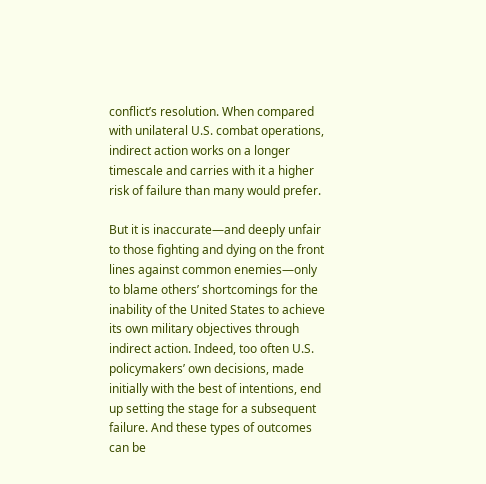conflict’s resolution. When compared with unilateral U.S. combat operations, indirect action works on a longer timescale and carries with it a higher risk of failure than many would prefer.

But it is inaccurate—and deeply unfair to those fighting and dying on the front lines against common enemies—only to blame others’ shortcomings for the inability of the United States to achieve its own military objectives through indirect action. Indeed, too often U.S. policymakers’ own decisions, made initially with the best of intentions, end up setting the stage for a subsequent failure. And these types of outcomes can be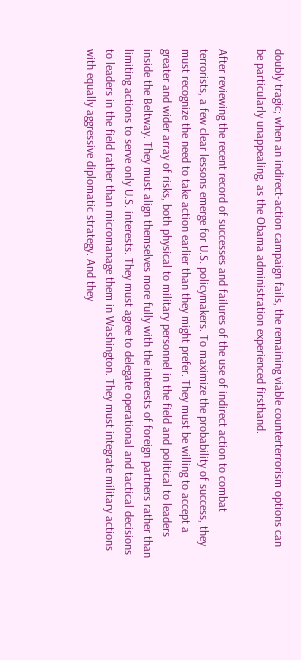doubly tragic; when an indirect-action campaign fails, the remaining viable counterterrorism options can be particularly unappealing, as the Obama administration experienced firsthand.

After reviewing the recent record of successes and failures of the use of indirect action to combat terrorists, a few clear lessons emerge for U.S. policymakers. To maximize the probability of success, they must recognize the need to take action earlier than they might prefer. They must be willing to accept a greater and wider array of risks, both physical to military personnel in the field and political to leaders inside the Beltway. They must align themselves more fully with the interests of foreign partners rather than limiting actions to serve only U.S. interests. They must agree to delegate operational and tactical decisions to leaders in the field rather than micromanage them in Washington. They must integrate military actions with equally aggressive diplomatic strategy. And they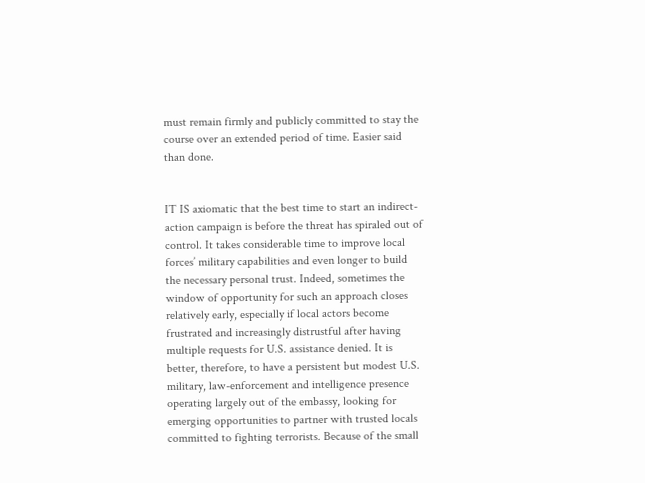must remain firmly and publicly committed to stay the course over an extended period of time. Easier said than done.


IT IS axiomatic that the best time to start an indirect-action campaign is before the threat has spiraled out of control. It takes considerable time to improve local forces’ military capabilities and even longer to build the necessary personal trust. Indeed, sometimes the window of opportunity for such an approach closes relatively early, especially if local actors become frustrated and increasingly distrustful after having multiple requests for U.S. assistance denied. It is better, therefore, to have a persistent but modest U.S. military, law-enforcement and intelligence presence operating largely out of the embassy, looking for emerging opportunities to partner with trusted locals committed to fighting terrorists. Because of the small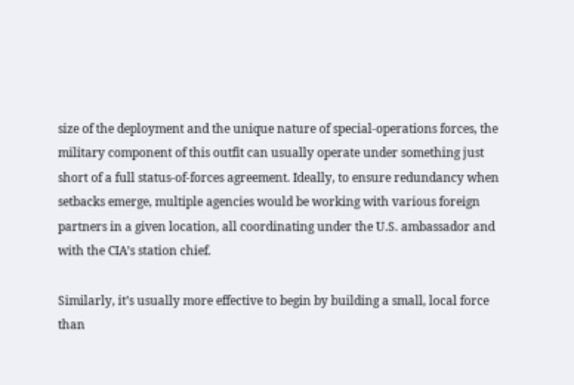size of the deployment and the unique nature of special-operations forces, the military component of this outfit can usually operate under something just short of a full status-of-forces agreement. Ideally, to ensure redundancy when setbacks emerge, multiple agencies would be working with various foreign partners in a given location, all coordinating under the U.S. ambassador and with the CIA’s station chief.

Similarly, it’s usually more effective to begin by building a small, local force than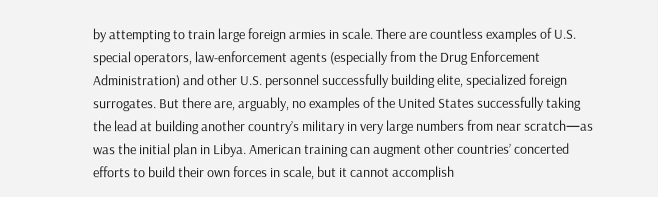by attempting to train large foreign armies in scale. There are countless examples of U.S. special operators, law-enforcement agents (especially from the Drug Enforcement Administration) and other U.S. personnel successfully building elite, specialized foreign surrogates. But there are, arguably, no examples of the United States successfully taking the lead at building another country’s military in very large numbers from near scratch—as was the initial plan in Libya. American training can augment other countries’ concerted efforts to build their own forces in scale, but it cannot accomplish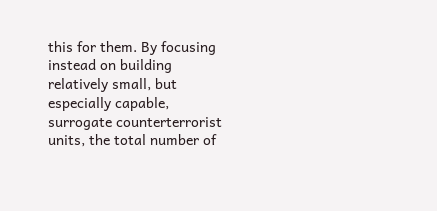this for them. By focusing instead on building relatively small, but especially capable, surrogate counterterrorist units, the total number of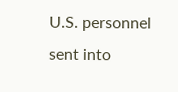U.S. personnel sent into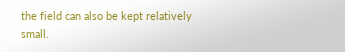the field can also be kept relatively small.